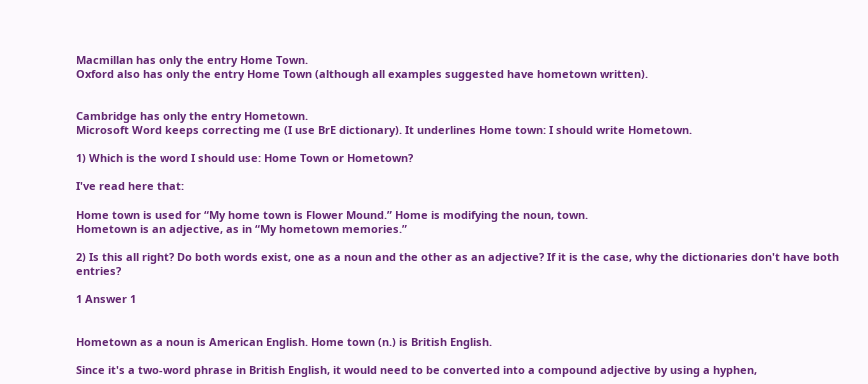Macmillan has only the entry Home Town.
Oxford also has only the entry Home Town (although all examples suggested have hometown written).


Cambridge has only the entry Hometown.
Microsoft Word keeps correcting me (I use BrE dictionary). It underlines Home town: I should write Hometown.

1) Which is the word I should use: Home Town or Hometown?

I've read here that:

Home town is used for “My home town is Flower Mound.” Home is modifying the noun, town.
Hometown is an adjective, as in “My hometown memories.”

2) Is this all right? Do both words exist, one as a noun and the other as an adjective? If it is the case, why the dictionaries don't have both entries?

1 Answer 1


Hometown as a noun is American English. Home town (n.) is British English.

Since it's a two-word phrase in British English, it would need to be converted into a compound adjective by using a hyphen,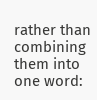rather than combining them into one word: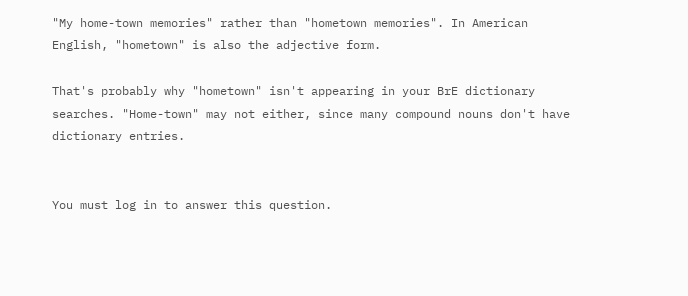"My home-town memories" rather than "hometown memories". In American English, "hometown" is also the adjective form.

That's probably why "hometown" isn't appearing in your BrE dictionary searches. "Home-town" may not either, since many compound nouns don't have dictionary entries.


You must log in to answer this question.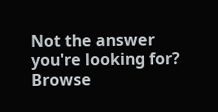Not the answer you're looking for? Browse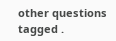other questions tagged .